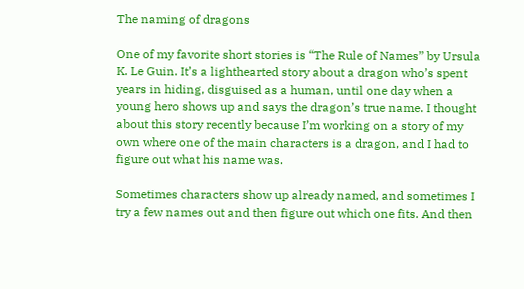The naming of dragons

One of my favorite short stories is “The Rule of Names” by Ursula K. Le Guin. It’s a lighthearted story about a dragon who’s spent years in hiding, disguised as a human, until one day when a young hero shows up and says the dragon’s true name. I thought about this story recently because I’m working on a story of my own where one of the main characters is a dragon, and I had to figure out what his name was.

Sometimes characters show up already named, and sometimes I try a few names out and then figure out which one fits. And then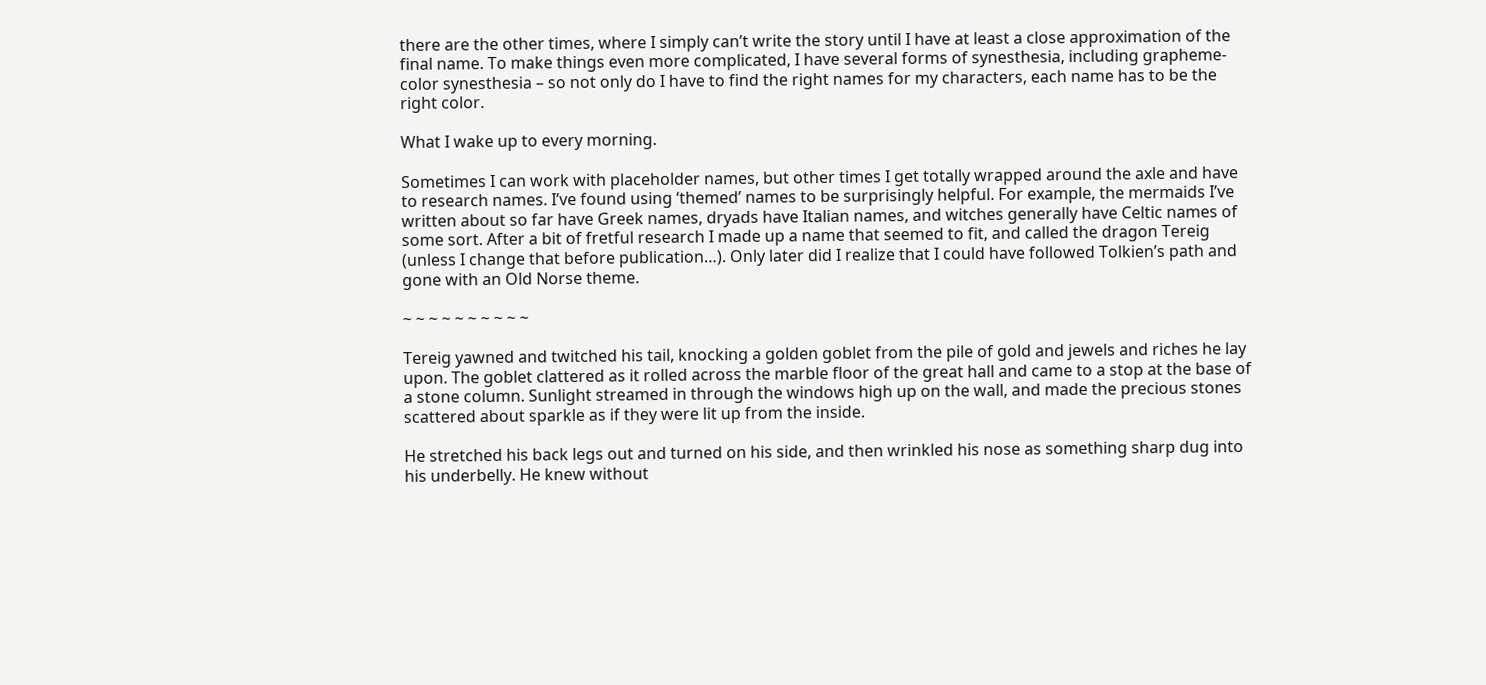there are the other times, where I simply can’t write the story until I have at least a close approximation of the final name. To make things even more complicated, I have several forms of synesthesia, including grapheme-color synesthesia – so not only do I have to find the right names for my characters, each name has to be the right color.

What I wake up to every morning.

Sometimes I can work with placeholder names, but other times I get totally wrapped around the axle and have to research names. I’ve found using ‘themed’ names to be surprisingly helpful. For example, the mermaids I’ve written about so far have Greek names, dryads have Italian names, and witches generally have Celtic names of some sort. After a bit of fretful research I made up a name that seemed to fit, and called the dragon Tereig (unless I change that before publication…). Only later did I realize that I could have followed Tolkien’s path and gone with an Old Norse theme.

~ ~ ~ ~ ~ ~ ~ ~ ~ ~

Tereig yawned and twitched his tail, knocking a golden goblet from the pile of gold and jewels and riches he lay upon. The goblet clattered as it rolled across the marble floor of the great hall and came to a stop at the base of a stone column. Sunlight streamed in through the windows high up on the wall, and made the precious stones scattered about sparkle as if they were lit up from the inside.

He stretched his back legs out and turned on his side, and then wrinkled his nose as something sharp dug into his underbelly. He knew without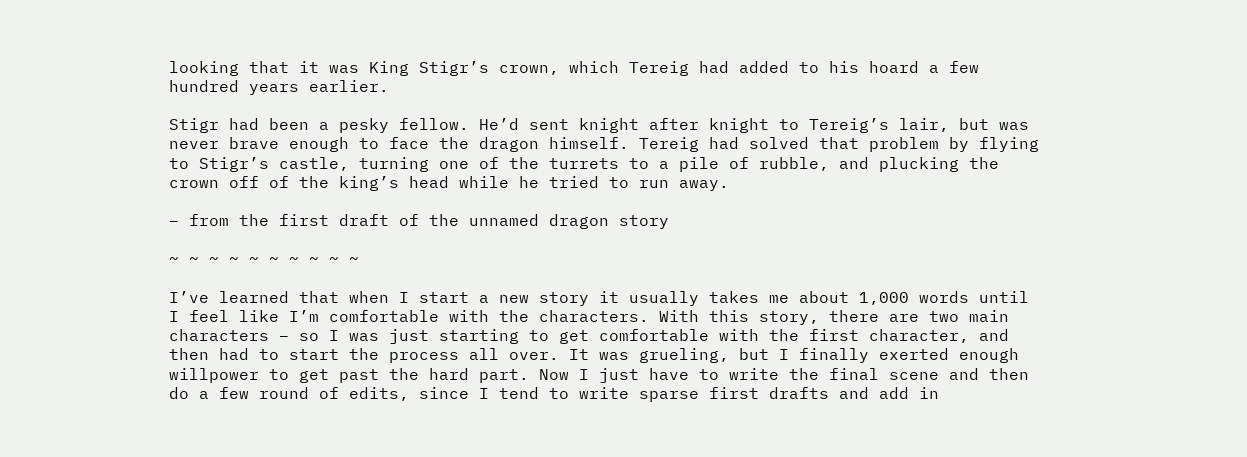looking that it was King Stigr’s crown, which Tereig had added to his hoard a few hundred years earlier.

Stigr had been a pesky fellow. He’d sent knight after knight to Tereig’s lair, but was never brave enough to face the dragon himself. Tereig had solved that problem by flying to Stigr’s castle, turning one of the turrets to a pile of rubble, and plucking the crown off of the king’s head while he tried to run away.

– from the first draft of the unnamed dragon story

~ ~ ~ ~ ~ ~ ~ ~ ~ ~

I’ve learned that when I start a new story it usually takes me about 1,000 words until I feel like I’m comfortable with the characters. With this story, there are two main characters – so I was just starting to get comfortable with the first character, and then had to start the process all over. It was grueling, but I finally exerted enough willpower to get past the hard part. Now I just have to write the final scene and then do a few round of edits, since I tend to write sparse first drafts and add in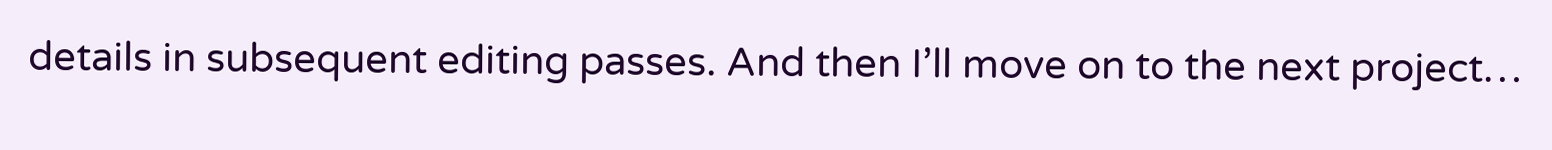details in subsequent editing passes. And then I’ll move on to the next project…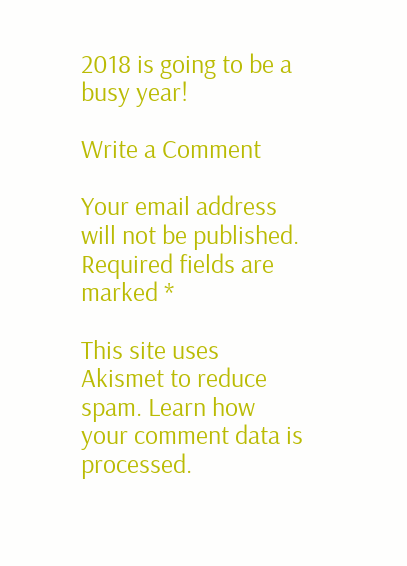2018 is going to be a busy year!

Write a Comment

Your email address will not be published. Required fields are marked *

This site uses Akismet to reduce spam. Learn how your comment data is processed.